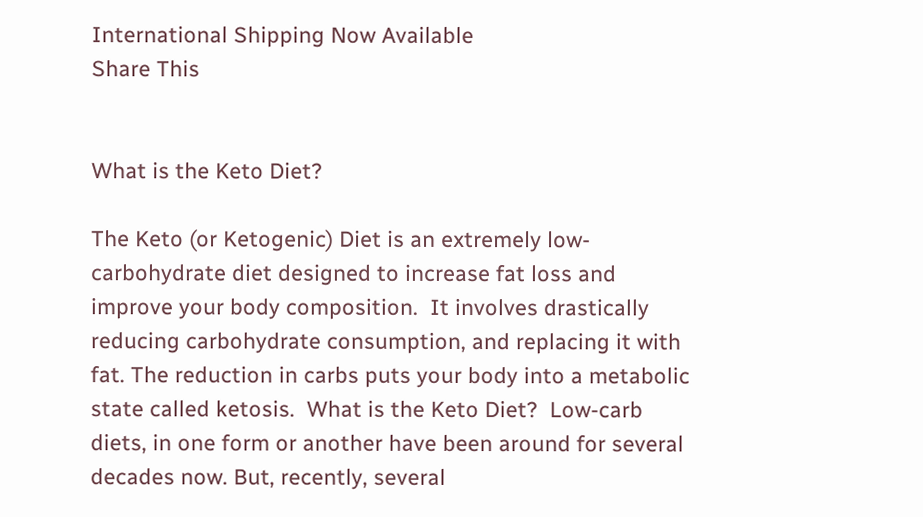International Shipping Now Available
Share This


What is the Keto Diet?

The Keto (or Ketogenic) Diet is an extremely low-carbohydrate diet designed to increase fat loss and improve your body composition.  It involves drastically reducing carbohydrate consumption, and replacing it with fat. The reduction in carbs puts your body into a metabolic state called ketosis.  What is the Keto Diet?  Low-carb diets, in one form or another have been around for several decades now. But, recently, several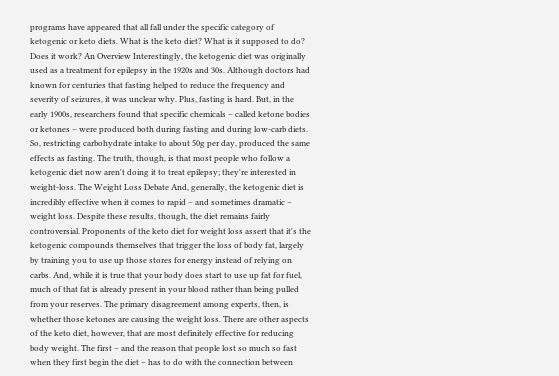programs have appeared that all fall under the specific category of ketogenic or keto diets. What is the keto diet? What is it supposed to do? Does it work? An Overview Interestingly, the ketogenic diet was originally used as a treatment for epilepsy in the 1920s and 30s. Although doctors had known for centuries that fasting helped to reduce the frequency and severity of seizures, it was unclear why. Plus, fasting is hard. But, in the early 1900s, researchers found that specific chemicals – called ketone bodies or ketones – were produced both during fasting and during low-carb diets. So, restricting carbohydrate intake to about 50g per day, produced the same effects as fasting. The truth, though, is that most people who follow a ketogenic diet now aren't doing it to treat epilepsy; they're interested in weight-loss. The Weight Loss Debate And, generally, the ketogenic diet is incredibly effective when it comes to rapid – and sometimes dramatic – weight loss. Despite these results, though, the diet remains fairly controversial. Proponents of the keto diet for weight loss assert that it's the ketogenic compounds themselves that trigger the loss of body fat, largely by training you to use up those stores for energy instead of relying on carbs. And, while it is true that your body does start to use up fat for fuel, much of that fat is already present in your blood rather than being pulled from your reserves. The primary disagreement among experts, then, is whether those ketones are causing the weight loss. There are other aspects of the keto diet, however, that are most definitely effective for reducing body weight. The first – and the reason that people lost so much so fast when they first begin the diet – has to do with the connection between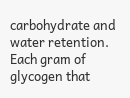carbohydrate and water retention. Each gram of glycogen that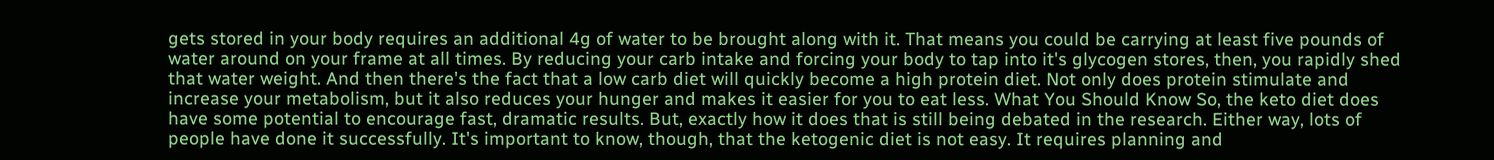gets stored in your body requires an additional 4g of water to be brought along with it. That means you could be carrying at least five pounds of water around on your frame at all times. By reducing your carb intake and forcing your body to tap into it's glycogen stores, then, you rapidly shed that water weight. And then there's the fact that a low carb diet will quickly become a high protein diet. Not only does protein stimulate and increase your metabolism, but it also reduces your hunger and makes it easier for you to eat less. What You Should Know So, the keto diet does have some potential to encourage fast, dramatic results. But, exactly how it does that is still being debated in the research. Either way, lots of people have done it successfully. It's important to know, though, that the ketogenic diet is not easy. It requires planning and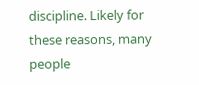discipline. Likely for these reasons, many people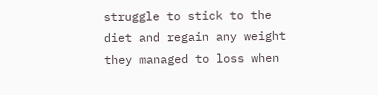struggle to stick to the diet and regain any weight they managed to loss when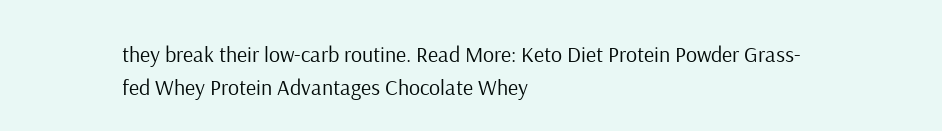they break their low-carb routine. Read More: Keto Diet Protein Powder Grass-fed Whey Protein Advantages Chocolate Whey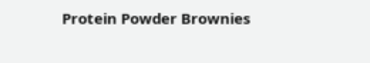Protein Powder Brownies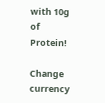with 10g of Protein!

Change currency